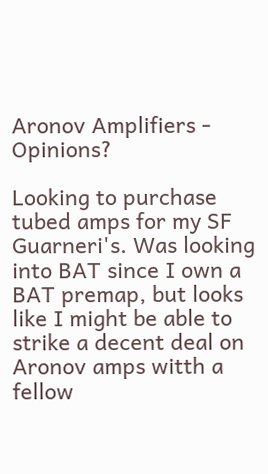Aronov Amplifiers - Opinions?

Looking to purchase tubed amps for my SF Guarneri's. Was looking into BAT since I own a BAT premap, but looks like I might be able to strike a decent deal on Aronov amps witth a fellow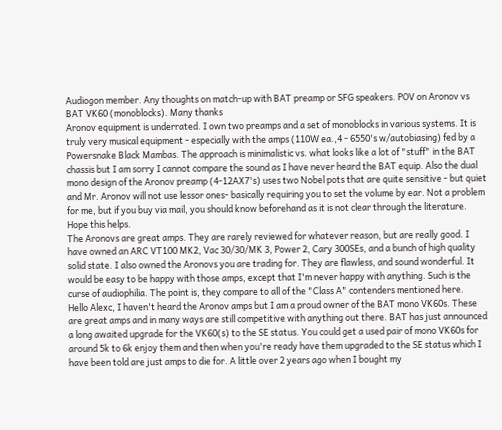Audiogon member. Any thoughts on match-up with BAT preamp or SFG speakers. POV on Aronov vs BAT VK60 (monoblocks). Many thanks
Aronov equipment is underrated. I own two preamps and a set of monoblocks in various systems. It is truly very musical equipment - especially with the amps (110W ea.,4 - 6550's w/autobiasing) fed by a Powersnake Black Mambas. The approach is minimalistic vs. what looks like a lot of "stuff" in the BAT chassis but I am sorry I cannot compare the sound as I have never heard the BAT equip. Also the dual mono design of the Aronov preamp (4-12AX7's) uses two Nobel pots that are quite sensitive - but quiet and Mr. Aronov will not use lessor ones- basically requiring you to set the volume by ear. Not a problem for me, but if you buy via mail, you should know beforehand as it is not clear through the literature. Hope this helps.
The Aronovs are great amps. They are rarely reviewed for whatever reason, but are really good. I have owned an ARC VT100 MK2, Vac 30/30/MK 3, Power 2, Cary 300SEs, and a bunch of high quality solid state. I also owned the Aronovs you are trading for. They are flawless, and sound wonderful. It would be easy to be happy with those amps, except that I'm never happy with anything. Such is the curse of audiophilia. The point is, they compare to all of the "Class A" contenders mentioned here.
Hello Alexc, I haven't heard the Aronov amps but I am a proud owner of the BAT mono VK60s. These are great amps and in many ways are still competitive with anything out there. BAT has just announced a long awaited upgrade for the VK60(s) to the SE status. You could get a used pair of mono VK60s for around 5k to 6k enjoy them and then when you're ready have them upgraded to the SE status which I have been told are just amps to die for. A little over 2 years ago when I bought my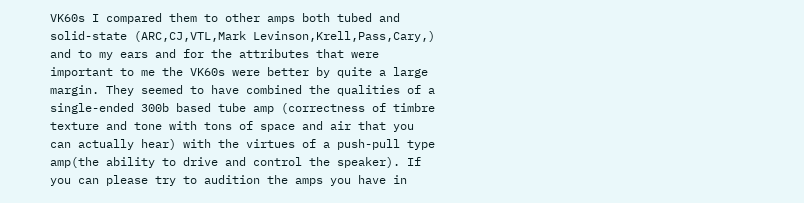VK60s I compared them to other amps both tubed and solid-state (ARC,CJ,VTL,Mark Levinson,Krell,Pass,Cary,) and to my ears and for the attributes that were important to me the VK60s were better by quite a large margin. They seemed to have combined the qualities of a single-ended 300b based tube amp (correctness of timbre texture and tone with tons of space and air that you can actually hear) with the virtues of a push-pull type amp(the ability to drive and control the speaker). If you can please try to audition the amps you have in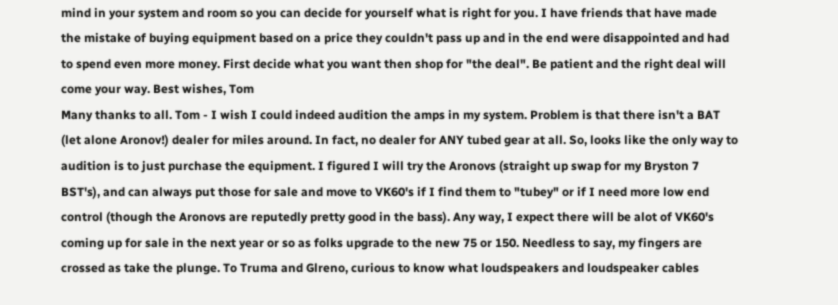mind in your system and room so you can decide for yourself what is right for you. I have friends that have made the mistake of buying equipment based on a price they couldn't pass up and in the end were disappointed and had to spend even more money. First decide what you want then shop for "the deal". Be patient and the right deal will come your way. Best wishes, Tom
Many thanks to all. Tom - I wish I could indeed audition the amps in my system. Problem is that there isn't a BAT (let alone Aronov!) dealer for miles around. In fact, no dealer for ANY tubed gear at all. So, looks like the only way to audition is to just purchase the equipment. I figured I will try the Aronovs (straight up swap for my Bryston 7 BST's), and can always put those for sale and move to VK60's if I find them to "tubey" or if I need more low end control (though the Aronovs are reputedly pretty good in the bass). Any way, I expect there will be alot of VK60's coming up for sale in the next year or so as folks upgrade to the new 75 or 150. Needless to say, my fingers are crossed as take the plunge. To Truma and Glreno, curious to know what loudspeakers and loudspeaker cables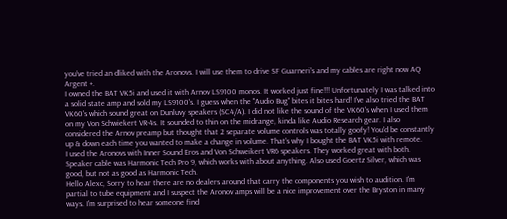you've tried an dliked with the Aronovs. I will use them to drive SF Guarneri's and my cables are right now AQ Argent +.
I owned the BAT VK5i and used it with Arnov LS9100 monos. It worked just fine!!! Unfortunately I was talked into a solid state amp and sold my LS9100's. I guess when the "Audio Bug" bites it bites hard! I've also tried the BAT VK60's which sound great on Dunluvy speakers (SC4/A). I did not like the sound of the VK60's when I used them on my Von Schwiekert VR-4s. It sounded to thin on the midrange, kinda like Audio Research gear. I also considered the Arnov preamp but thought that 2 separate volume controls was totally goofy! You'd be constantly up & down each time you wanted to make a change in volume. That's why I bought the BAT VK5i with remote.
I used the Aronovs with Inner Sound Eros and Von Schweikert VR6 speakers. They worked great with both. Speaker cable was Harmonic Tech Pro 9, which works with about anything. Also used Goertz Silver, which was good, but not as good as Harmonic Tech.
Hello Alexc, Sorry to hear there are no dealers around that carry the components you wish to audition. I'm partial to tube equipment and I suspect the Aronov amps will be a nice improvement over the Bryston in many ways. I'm surprised to hear someone find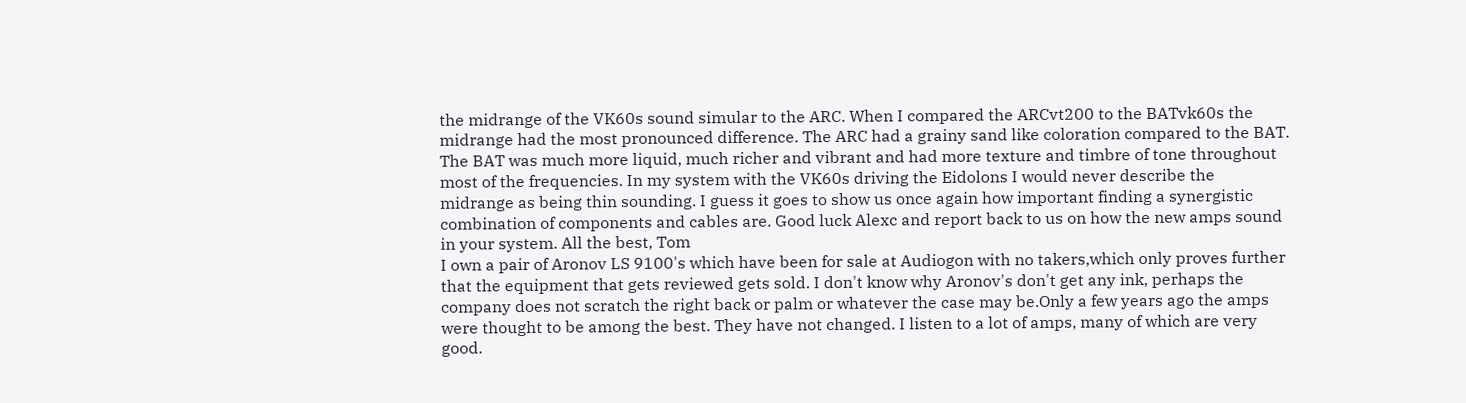the midrange of the VK60s sound simular to the ARC. When I compared the ARCvt200 to the BATvk60s the midrange had the most pronounced difference. The ARC had a grainy sand like coloration compared to the BAT. The BAT was much more liquid, much richer and vibrant and had more texture and timbre of tone throughout most of the frequencies. In my system with the VK60s driving the Eidolons I would never describe the midrange as being thin sounding. I guess it goes to show us once again how important finding a synergistic combination of components and cables are. Good luck Alexc and report back to us on how the new amps sound in your system. All the best, Tom
I own a pair of Aronov LS 9100's which have been for sale at Audiogon with no takers,which only proves further that the equipment that gets reviewed gets sold. I don't know why Aronov's don't get any ink, perhaps the company does not scratch the right back or palm or whatever the case may be.Only a few years ago the amps were thought to be among the best. They have not changed. I listen to a lot of amps, many of which are very good.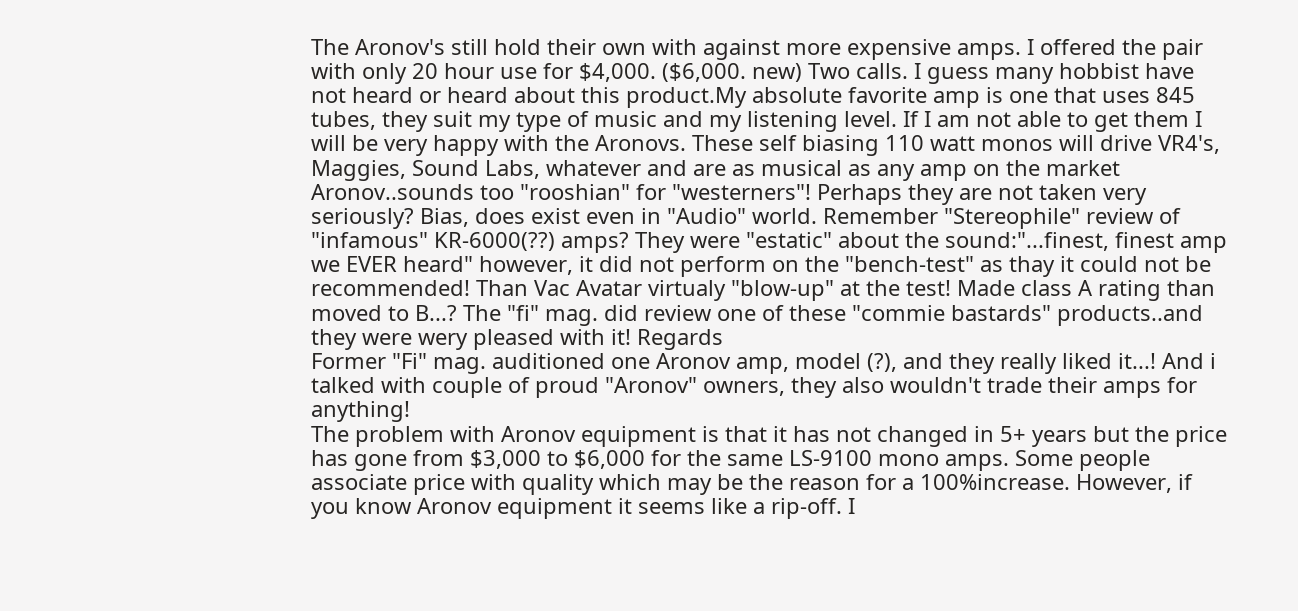The Aronov's still hold their own with against more expensive amps. I offered the pair with only 20 hour use for $4,000. ($6,000. new) Two calls. I guess many hobbist have not heard or heard about this product.My absolute favorite amp is one that uses 845 tubes, they suit my type of music and my listening level. If I am not able to get them I will be very happy with the Aronovs. These self biasing 110 watt monos will drive VR4's, Maggies, Sound Labs, whatever and are as musical as any amp on the market
Aronov..sounds too "rooshian" for "westerners"! Perhaps they are not taken very seriously? Bias, does exist even in "Audio" world. Remember "Stereophile" review of "infamous" KR-6000(??) amps? They were "estatic" about the sound:"...finest, finest amp we EVER heard" however, it did not perform on the "bench-test" as thay it could not be recommended! Than Vac Avatar virtualy "blow-up" at the test! Made class A rating than moved to B...? The "fi" mag. did review one of these "commie bastards" products..and they were wery pleased with it! Regards
Former "Fi" mag. auditioned one Aronov amp, model (?), and they really liked it...! And i talked with couple of proud "Aronov" owners, they also wouldn't trade their amps for anything!
The problem with Aronov equipment is that it has not changed in 5+ years but the price has gone from $3,000 to $6,000 for the same LS-9100 mono amps. Some people associate price with quality which may be the reason for a 100%increase. However, if you know Aronov equipment it seems like a rip-off. I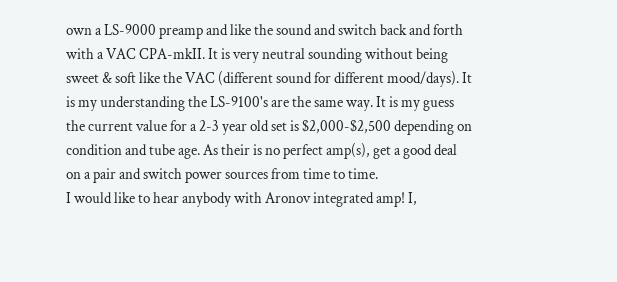own a LS-9000 preamp and like the sound and switch back and forth with a VAC CPA-mkII. It is very neutral sounding without being sweet & soft like the VAC (different sound for different mood/days). It is my understanding the LS-9100's are the same way. It is my guess the current value for a 2-3 year old set is $2,000-$2,500 depending on condition and tube age. As their is no perfect amp(s), get a good deal on a pair and switch power sources from time to time.
I would like to hear anybody with Aronov integrated amp! I,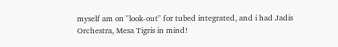myself am on "look-out" for tubed integrated, and i had Jadis Orchestra, Mesa Tigris in mind!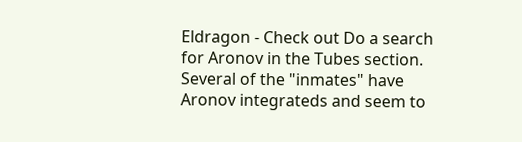Eldragon - Check out Do a search for Aronov in the Tubes section. Several of the "inmates" have Aronov integrateds and seem to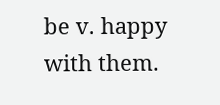be v. happy with them.